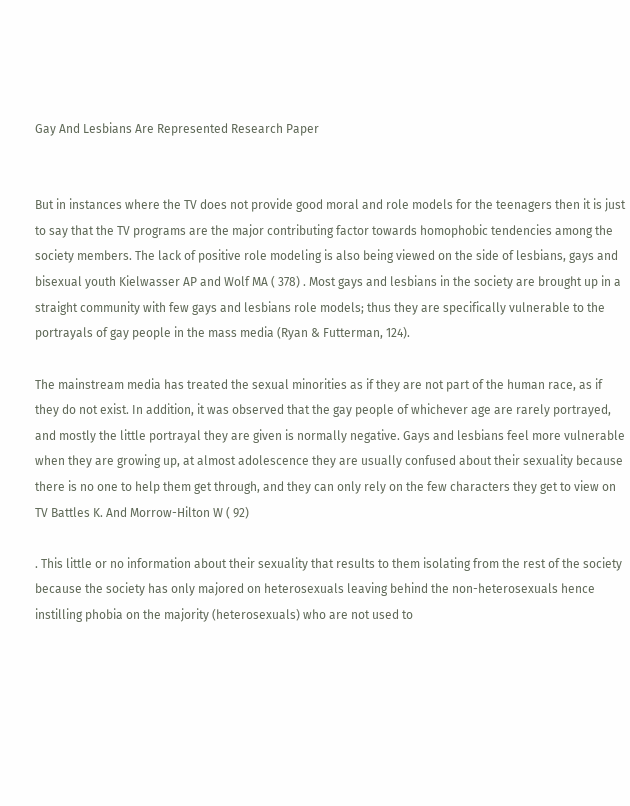Gay And Lesbians Are Represented Research Paper


But in instances where the TV does not provide good moral and role models for the teenagers then it is just to say that the TV programs are the major contributing factor towards homophobic tendencies among the society members. The lack of positive role modeling is also being viewed on the side of lesbians, gays and bisexual youth Kielwasser AP and Wolf MA ( 378) . Most gays and lesbians in the society are brought up in a straight community with few gays and lesbians role models; thus they are specifically vulnerable to the portrayals of gay people in the mass media (Ryan & Futterman, 124).

The mainstream media has treated the sexual minorities as if they are not part of the human race, as if they do not exist. In addition, it was observed that the gay people of whichever age are rarely portrayed, and mostly the little portrayal they are given is normally negative. Gays and lesbians feel more vulnerable when they are growing up, at almost adolescence they are usually confused about their sexuality because there is no one to help them get through, and they can only rely on the few characters they get to view on TV Battles K. And Morrow-Hilton W ( 92)

. This little or no information about their sexuality that results to them isolating from the rest of the society because the society has only majored on heterosexuals leaving behind the non-heterosexuals hence instilling phobia on the majority (heterosexuals) who are not used to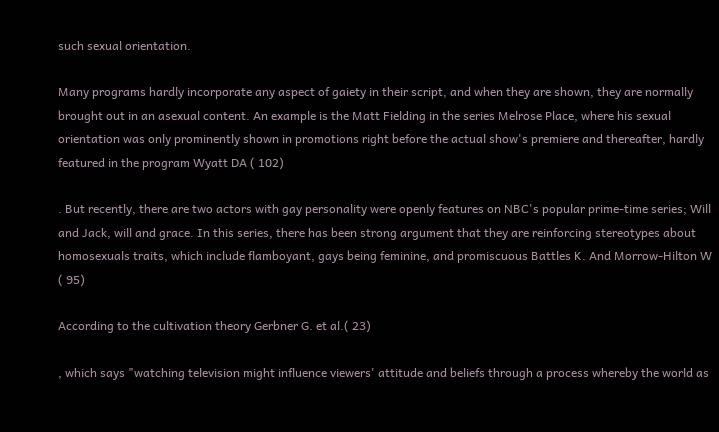such sexual orientation.

Many programs hardly incorporate any aspect of gaiety in their script, and when they are shown, they are normally brought out in an asexual content. An example is the Matt Fielding in the series Melrose Place, where his sexual orientation was only prominently shown in promotions right before the actual show's premiere and thereafter, hardly featured in the program Wyatt DA ( 102)

. But recently, there are two actors with gay personality were openly features on NBC's popular prime-time series; Will and Jack, will and grace. In this series, there has been strong argument that they are reinforcing stereotypes about homosexuals traits, which include flamboyant, gays being feminine, and promiscuous Battles K. And Morrow-Hilton W ( 95)

According to the cultivation theory Gerbner G. et al.( 23)

, which says "watching television might influence viewers' attitude and beliefs through a process whereby the world as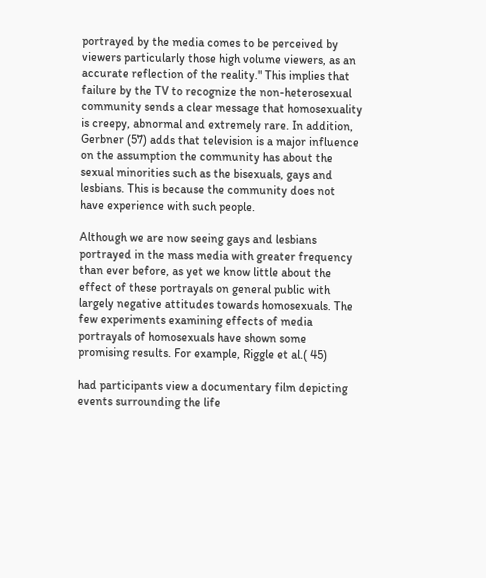portrayed by the media comes to be perceived by viewers particularly those high volume viewers, as an accurate reflection of the reality." This implies that failure by the TV to recognize the non-heterosexual community sends a clear message that homosexuality is creepy, abnormal and extremely rare. In addition, Gerbner (57) adds that television is a major influence on the assumption the community has about the sexual minorities such as the bisexuals, gays and lesbians. This is because the community does not have experience with such people.

Although we are now seeing gays and lesbians portrayed in the mass media with greater frequency than ever before, as yet we know little about the effect of these portrayals on general public with largely negative attitudes towards homosexuals. The few experiments examining effects of media portrayals of homosexuals have shown some promising results. For example, Riggle et al.( 45)

had participants view a documentary film depicting events surrounding the life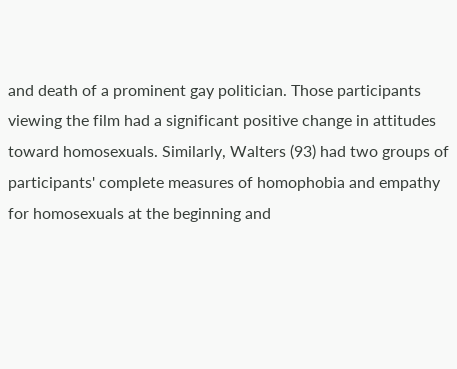and death of a prominent gay politician. Those participants viewing the film had a significant positive change in attitudes toward homosexuals. Similarly, Walters (93) had two groups of participants' complete measures of homophobia and empathy for homosexuals at the beginning and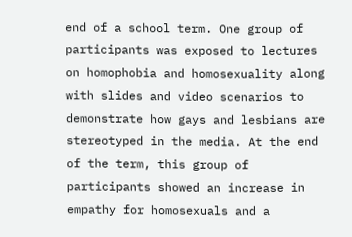end of a school term. One group of participants was exposed to lectures on homophobia and homosexuality along with slides and video scenarios to demonstrate how gays and lesbians are stereotyped in the media. At the end of the term, this group of participants showed an increase in empathy for homosexuals and a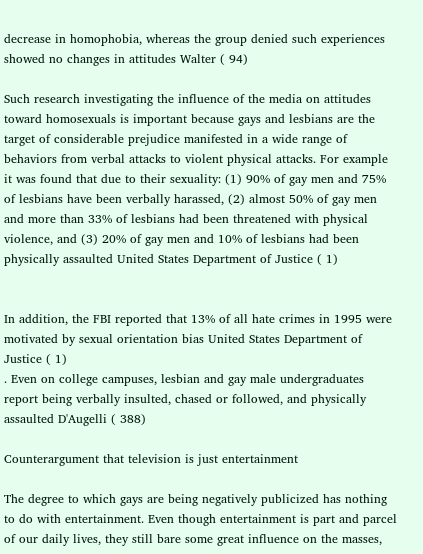decrease in homophobia, whereas the group denied such experiences showed no changes in attitudes Walter ( 94)

Such research investigating the influence of the media on attitudes toward homosexuals is important because gays and lesbians are the target of considerable prejudice manifested in a wide range of behaviors from verbal attacks to violent physical attacks. For example it was found that due to their sexuality: (1) 90% of gay men and 75% of lesbians have been verbally harassed, (2) almost 50% of gay men and more than 33% of lesbians had been threatened with physical violence, and (3) 20% of gay men and 10% of lesbians had been physically assaulted United States Department of Justice ( 1)


In addition, the FBI reported that 13% of all hate crimes in 1995 were motivated by sexual orientation bias United States Department of Justice ( 1)
. Even on college campuses, lesbian and gay male undergraduates report being verbally insulted, chased or followed, and physically assaulted D'Augelli ( 388)

Counterargument that television is just entertainment

The degree to which gays are being negatively publicized has nothing to do with entertainment. Even though entertainment is part and parcel of our daily lives, they still bare some great influence on the masses,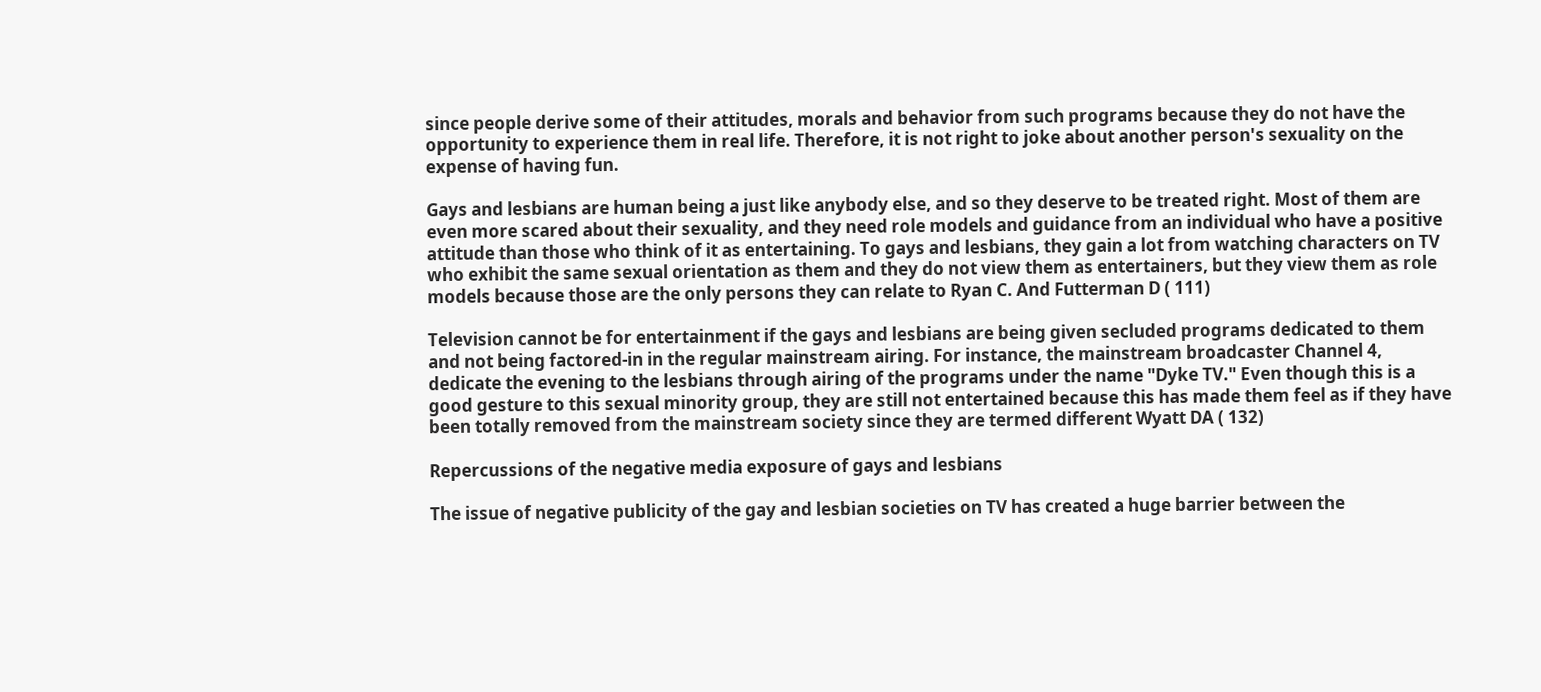since people derive some of their attitudes, morals and behavior from such programs because they do not have the opportunity to experience them in real life. Therefore, it is not right to joke about another person's sexuality on the expense of having fun.

Gays and lesbians are human being a just like anybody else, and so they deserve to be treated right. Most of them are even more scared about their sexuality, and they need role models and guidance from an individual who have a positive attitude than those who think of it as entertaining. To gays and lesbians, they gain a lot from watching characters on TV who exhibit the same sexual orientation as them and they do not view them as entertainers, but they view them as role models because those are the only persons they can relate to Ryan C. And Futterman D ( 111)

Television cannot be for entertainment if the gays and lesbians are being given secluded programs dedicated to them and not being factored-in in the regular mainstream airing. For instance, the mainstream broadcaster Channel 4, dedicate the evening to the lesbians through airing of the programs under the name "Dyke TV." Even though this is a good gesture to this sexual minority group, they are still not entertained because this has made them feel as if they have been totally removed from the mainstream society since they are termed different Wyatt DA ( 132)

Repercussions of the negative media exposure of gays and lesbians

The issue of negative publicity of the gay and lesbian societies on TV has created a huge barrier between the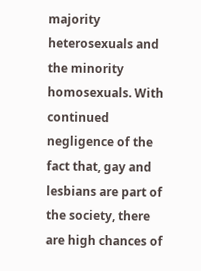majority heterosexuals and the minority homosexuals. With continued negligence of the fact that, gay and lesbians are part of the society, there are high chances of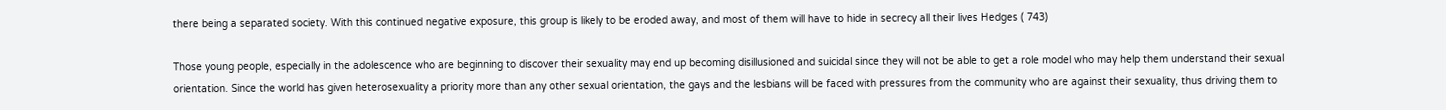there being a separated society. With this continued negative exposure, this group is likely to be eroded away, and most of them will have to hide in secrecy all their lives Hedges ( 743)

Those young people, especially in the adolescence who are beginning to discover their sexuality may end up becoming disillusioned and suicidal since they will not be able to get a role model who may help them understand their sexual orientation. Since the world has given heterosexuality a priority more than any other sexual orientation, the gays and the lesbians will be faced with pressures from the community who are against their sexuality, thus driving them to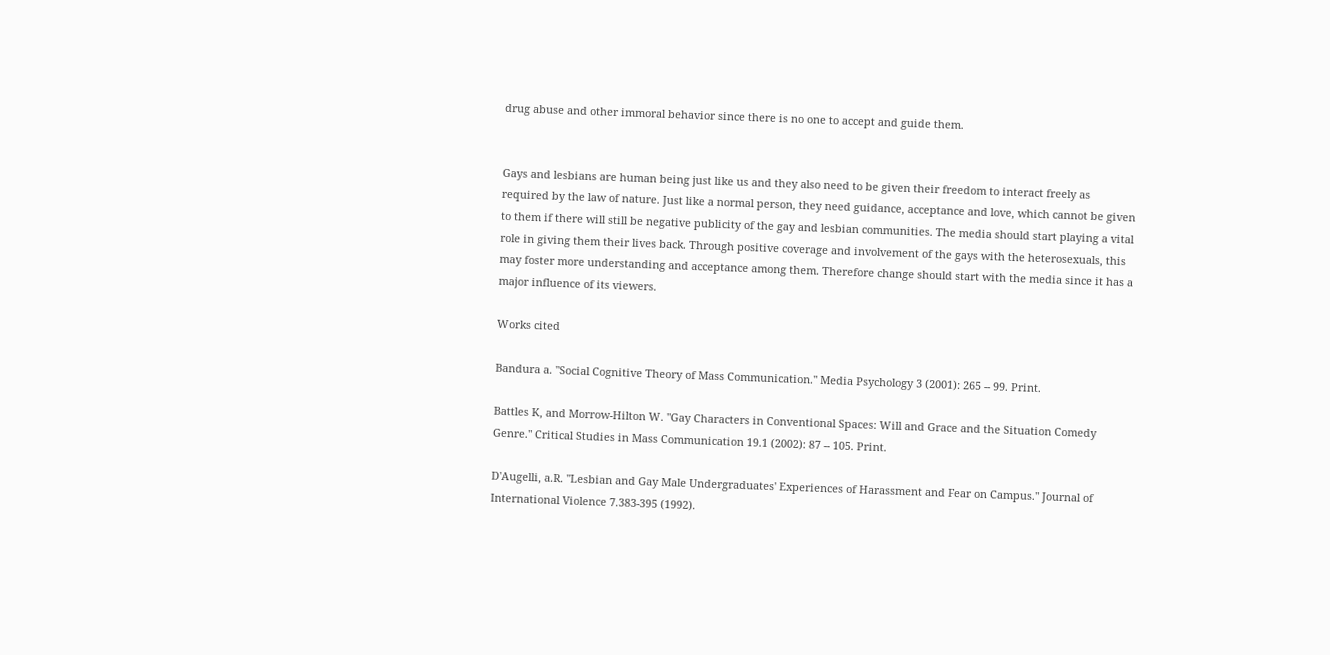drug abuse and other immoral behavior since there is no one to accept and guide them.


Gays and lesbians are human being just like us and they also need to be given their freedom to interact freely as required by the law of nature. Just like a normal person, they need guidance, acceptance and love, which cannot be given to them if there will still be negative publicity of the gay and lesbian communities. The media should start playing a vital role in giving them their lives back. Through positive coverage and involvement of the gays with the heterosexuals, this may foster more understanding and acceptance among them. Therefore change should start with the media since it has a major influence of its viewers.

Works cited

Bandura a. "Social Cognitive Theory of Mass Communication." Media Psychology 3 (2001): 265 -- 99. Print.

Battles K, and Morrow-Hilton W. "Gay Characters in Conventional Spaces: Will and Grace and the Situation Comedy Genre." Critical Studies in Mass Communication 19.1 (2002): 87 -- 105. Print.

D'Augelli, a.R. "Lesbian and Gay Male Undergraduates' Experiences of Harassment and Fear on Campus." Journal of International Violence 7.383-395 (1992).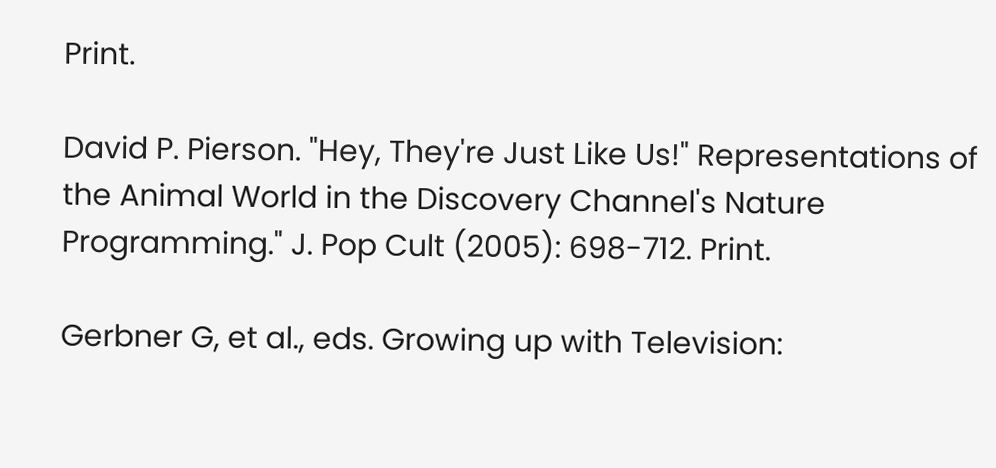Print.

David P. Pierson. "Hey, They're Just Like Us!" Representations of the Animal World in the Discovery Channel's Nature Programming." J. Pop Cult (2005): 698-712. Print.

Gerbner G, et al., eds. Growing up with Television: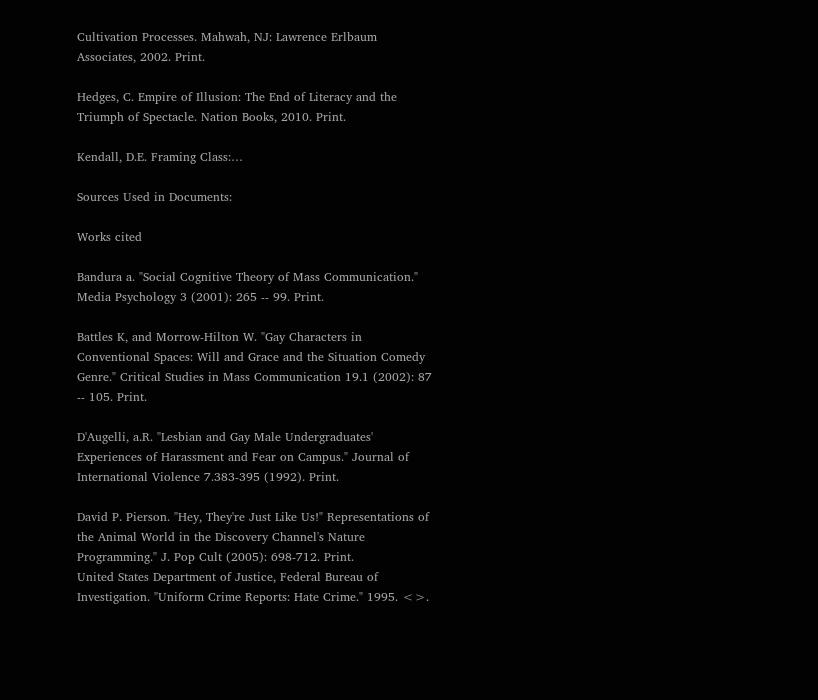Cultivation Processes. Mahwah, NJ: Lawrence Erlbaum Associates, 2002. Print.

Hedges, C. Empire of Illusion: The End of Literacy and the Triumph of Spectacle. Nation Books, 2010. Print.

Kendall, D.E. Framing Class:…

Sources Used in Documents:

Works cited

Bandura a. "Social Cognitive Theory of Mass Communication." Media Psychology 3 (2001): 265 -- 99. Print.

Battles K, and Morrow-Hilton W. "Gay Characters in Conventional Spaces: Will and Grace and the Situation Comedy Genre." Critical Studies in Mass Communication 19.1 (2002): 87 -- 105. Print.

D'Augelli, a.R. "Lesbian and Gay Male Undergraduates' Experiences of Harassment and Fear on Campus." Journal of International Violence 7.383-395 (1992). Print.

David P. Pierson. "Hey, They're Just Like Us!" Representations of the Animal World in the Discovery Channel's Nature Programming." J. Pop Cult (2005): 698-712. Print.
United States Department of Justice, Federal Bureau of Investigation. "Uniform Crime Reports: Hate Crime." 1995. <>.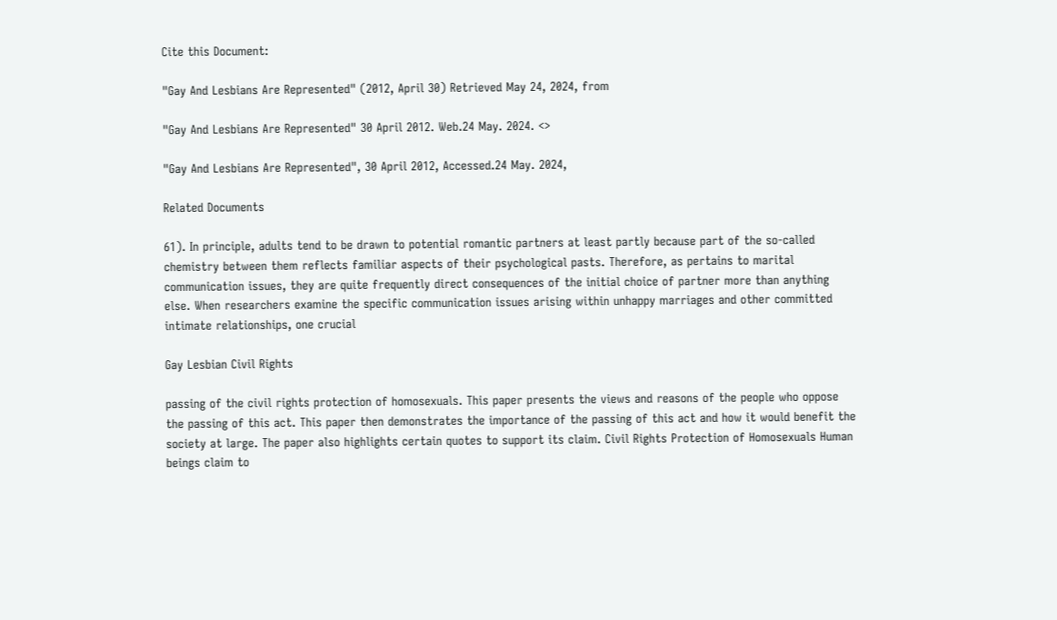Cite this Document:

"Gay And Lesbians Are Represented" (2012, April 30) Retrieved May 24, 2024, from

"Gay And Lesbians Are Represented" 30 April 2012. Web.24 May. 2024. <>

"Gay And Lesbians Are Represented", 30 April 2012, Accessed.24 May. 2024,

Related Documents

61). In principle, adults tend to be drawn to potential romantic partners at least partly because part of the so-called chemistry between them reflects familiar aspects of their psychological pasts. Therefore, as pertains to marital communication issues, they are quite frequently direct consequences of the initial choice of partner more than anything else. When researchers examine the specific communication issues arising within unhappy marriages and other committed intimate relationships, one crucial

Gay Lesbian Civil Rights

passing of the civil rights protection of homosexuals. This paper presents the views and reasons of the people who oppose the passing of this act. This paper then demonstrates the importance of the passing of this act and how it would benefit the society at large. The paper also highlights certain quotes to support its claim. Civil Rights Protection of Homosexuals Human beings claim to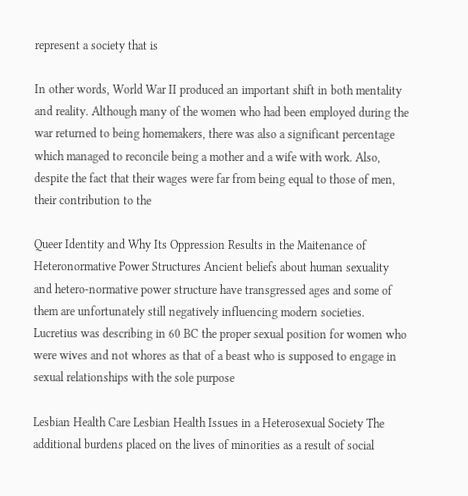represent a society that is

In other words, World War II produced an important shift in both mentality and reality. Although many of the women who had been employed during the war returned to being homemakers, there was also a significant percentage which managed to reconcile being a mother and a wife with work. Also, despite the fact that their wages were far from being equal to those of men, their contribution to the

Queer Identity and Why Its Oppression Results in the Maitenance of Heteronormative Power Structures Ancient beliefs about human sexuality and hetero-normative power structure have transgressed ages and some of them are unfortunately still negatively influencing modern societies. Lucretius was describing in 60 BC the proper sexual position for women who were wives and not whores as that of a beast who is supposed to engage in sexual relationships with the sole purpose

Lesbian Health Care Lesbian Health Issues in a Heterosexual Society The additional burdens placed on the lives of minorities as a result of social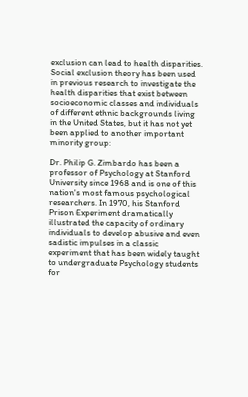exclusion can lead to health disparities. Social exclusion theory has been used in previous research to investigate the health disparities that exist between socioeconomic classes and individuals of different ethnic backgrounds living in the United States, but it has not yet been applied to another important minority group:

Dr. Philip G. Zimbardo has been a professor of Psychology at Stanford University since 1968 and is one of this nation's most famous psychological researchers. In 1970, his Stanford Prison Experiment dramatically illustrated the capacity of ordinary individuals to develop abusive and even sadistic impulses in a classic experiment that has been widely taught to undergraduate Psychology students for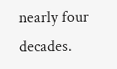nearly four decades.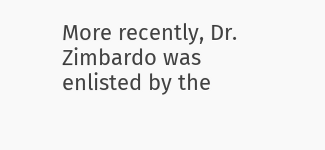More recently, Dr. Zimbardo was enlisted by the